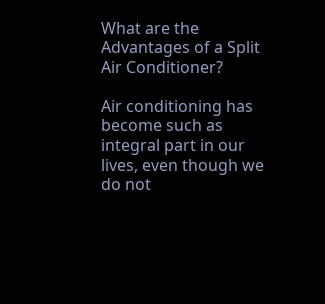What are the Advantages of a Split Air Conditioner?

Air conditioning has become such as integral part in our lives, even though we do not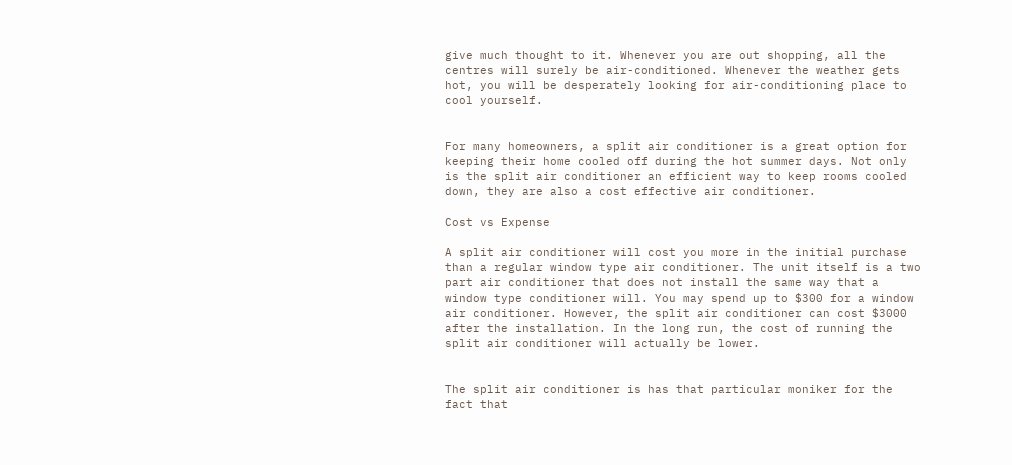give much thought to it. Whenever you are out shopping, all the centres will surely be air-conditioned. Whenever the weather gets hot, you will be desperately looking for air-conditioning place to cool yourself.


For many homeowners, a split air conditioner is a great option for keeping their home cooled off during the hot summer days. Not only is the split air conditioner an efficient way to keep rooms cooled down, they are also a cost effective air conditioner.

Cost vs Expense

A split air conditioner will cost you more in the initial purchase than a regular window type air conditioner. The unit itself is a two part air conditioner that does not install the same way that a window type conditioner will. You may spend up to $300 for a window air conditioner. However, the split air conditioner can cost $3000 after the installation. In the long run, the cost of running the split air conditioner will actually be lower.


The split air conditioner is has that particular moniker for the fact that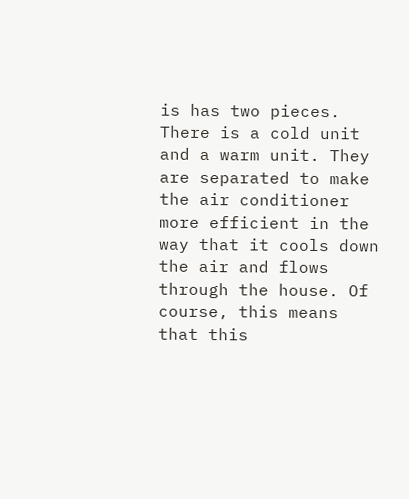is has two pieces. There is a cold unit and a warm unit. They are separated to make the air conditioner more efficient in the way that it cools down the air and flows through the house. Of course, this means that this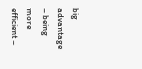big advantage – being more efficient –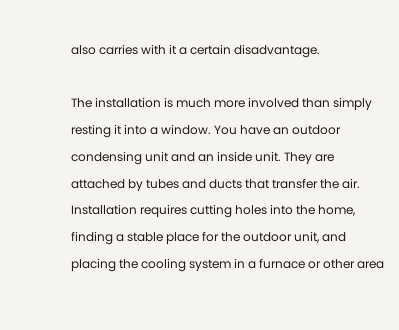also carries with it a certain disadvantage.

The installation is much more involved than simply resting it into a window. You have an outdoor condensing unit and an inside unit. They are attached by tubes and ducts that transfer the air. Installation requires cutting holes into the home, finding a stable place for the outdoor unit, and placing the cooling system in a furnace or other area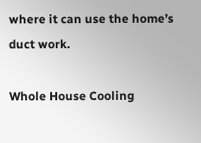where it can use the home’s duct work.

Whole House Cooling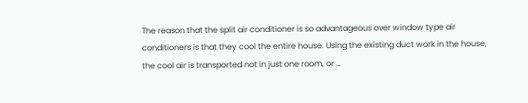The reason that the split air conditioner is so advantageous over window type air conditioners is that they cool the entire house. Using the existing duct work in the house, the cool air is transported not in just one room, or …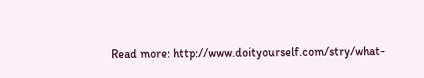Read more: http://www.doityourself.com/stry/what-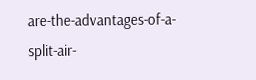are-the-advantages-of-a-split-air-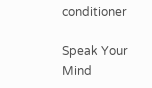conditioner

Speak Your Mind